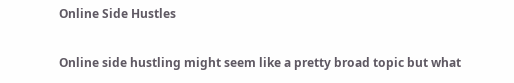Online Side Hustles

Online side hustling might seem like a pretty broad topic but what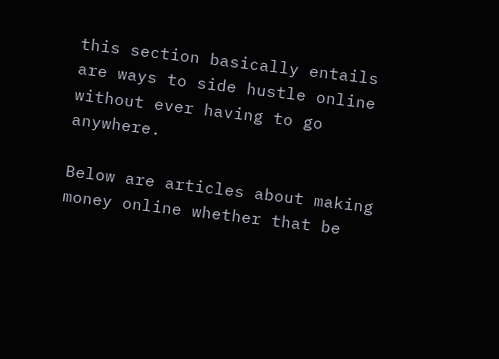this section basically entails are ways to side hustle online without ever having to go anywhere.

Below are articles about making money online whether that be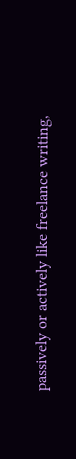passively or actively like freelance writing,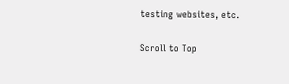testing websites, etc.

Scroll to Top